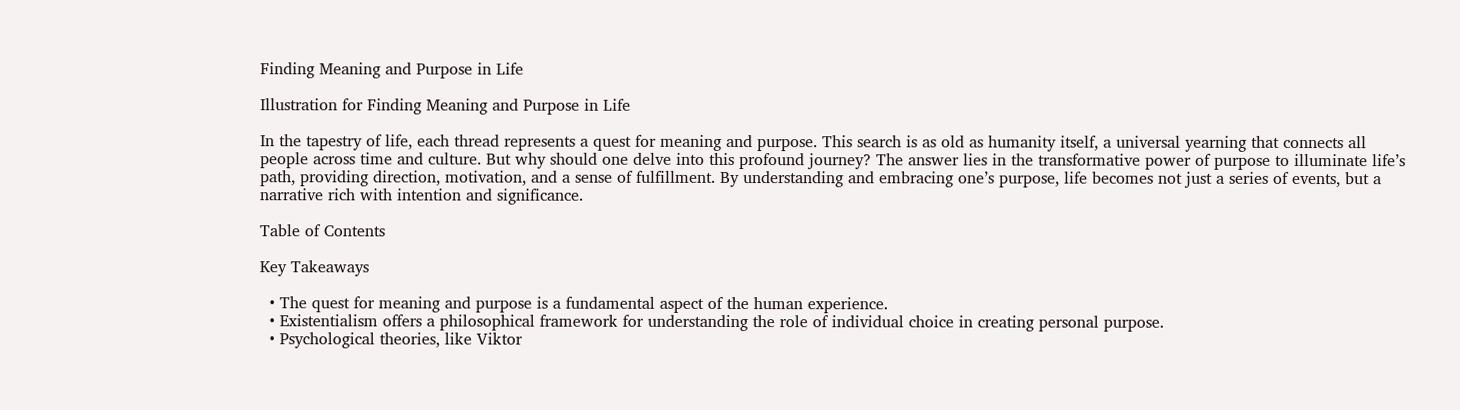Finding Meaning and Purpose in Life

Illustration for Finding Meaning and Purpose in Life

In the tapestry of life, each thread represents a quest for meaning and purpose. This search is as old as humanity itself, a universal yearning that connects all people across time and culture. But why should one delve into this profound journey? The answer lies in the transformative power of purpose to illuminate life’s path, providing direction, motivation, and a sense of fulfillment. By understanding and embracing one’s purpose, life becomes not just a series of events, but a narrative rich with intention and significance.

Table of Contents

Key Takeaways

  • The quest for meaning and purpose is a fundamental aspect of the human experience.
  • Existentialism offers a philosophical framework for understanding the role of individual choice in creating personal purpose.
  • Psychological theories, like Viktor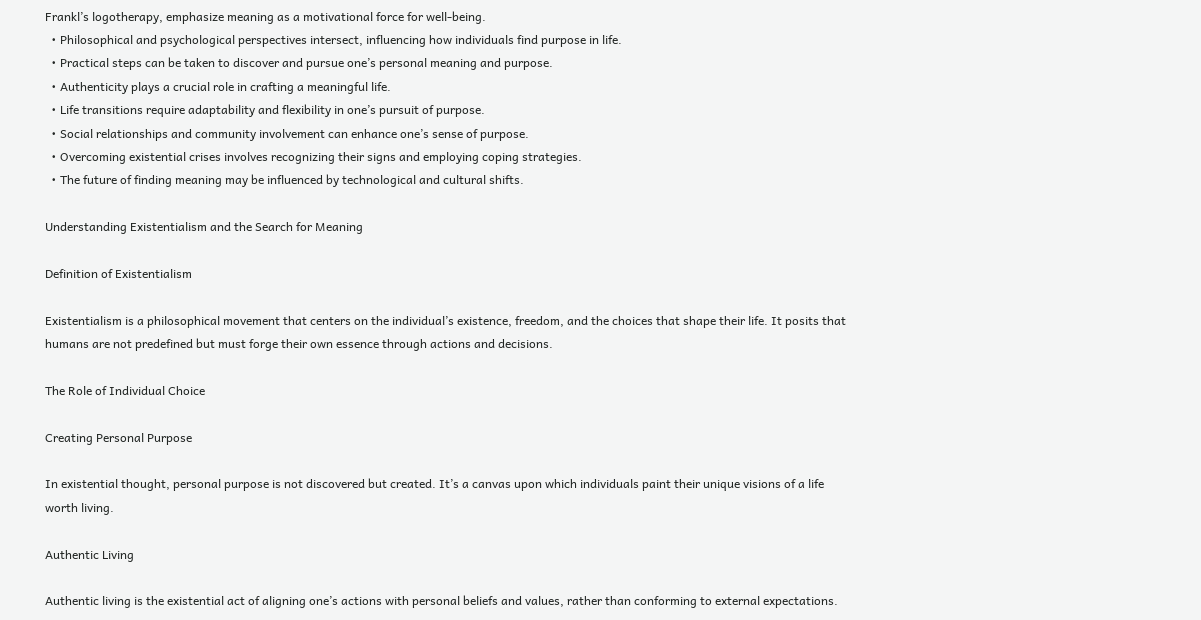Frankl’s logotherapy, emphasize meaning as a motivational force for well-being.
  • Philosophical and psychological perspectives intersect, influencing how individuals find purpose in life.
  • Practical steps can be taken to discover and pursue one’s personal meaning and purpose.
  • Authenticity plays a crucial role in crafting a meaningful life.
  • Life transitions require adaptability and flexibility in one’s pursuit of purpose.
  • Social relationships and community involvement can enhance one’s sense of purpose.
  • Overcoming existential crises involves recognizing their signs and employing coping strategies.
  • The future of finding meaning may be influenced by technological and cultural shifts.

Understanding Existentialism and the Search for Meaning

Definition of Existentialism

Existentialism is a philosophical movement that centers on the individual’s existence, freedom, and the choices that shape their life. It posits that humans are not predefined but must forge their own essence through actions and decisions.

The Role of Individual Choice

Creating Personal Purpose

In existential thought, personal purpose is not discovered but created. It’s a canvas upon which individuals paint their unique visions of a life worth living.

Authentic Living

Authentic living is the existential act of aligning one’s actions with personal beliefs and values, rather than conforming to external expectations.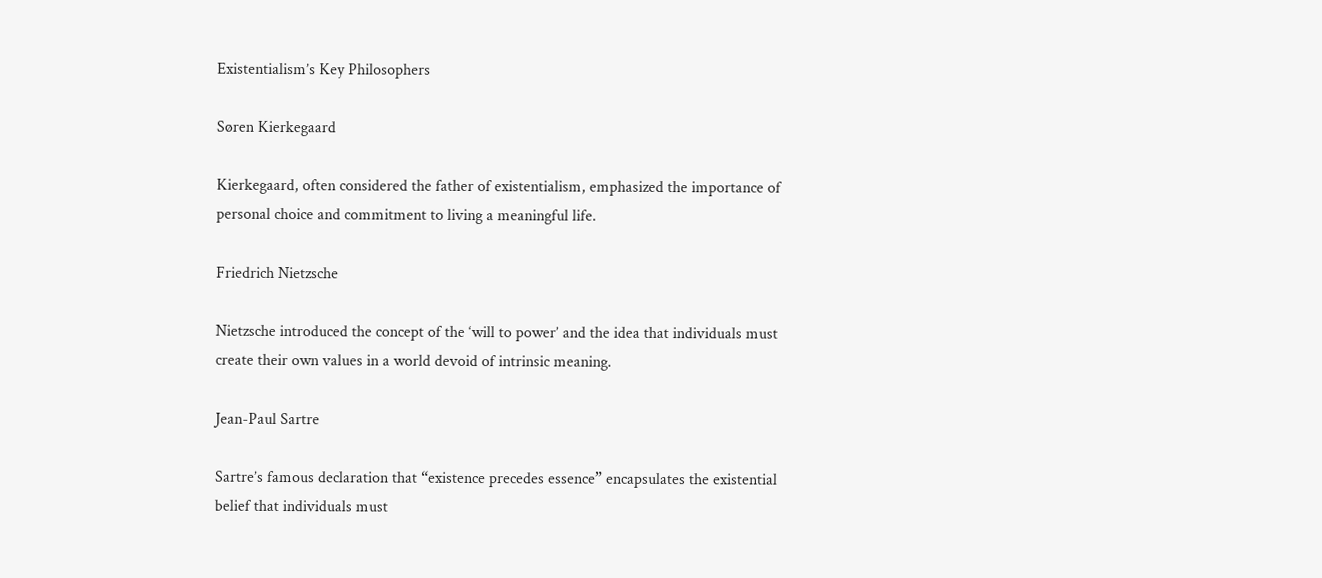Existentialism’s Key Philosophers

Søren Kierkegaard

Kierkegaard, often considered the father of existentialism, emphasized the importance of personal choice and commitment to living a meaningful life.

Friedrich Nietzsche

Nietzsche introduced the concept of the ‘will to power’ and the idea that individuals must create their own values in a world devoid of intrinsic meaning.

Jean-Paul Sartre

Sartre’s famous declaration that “existence precedes essence” encapsulates the existential belief that individuals must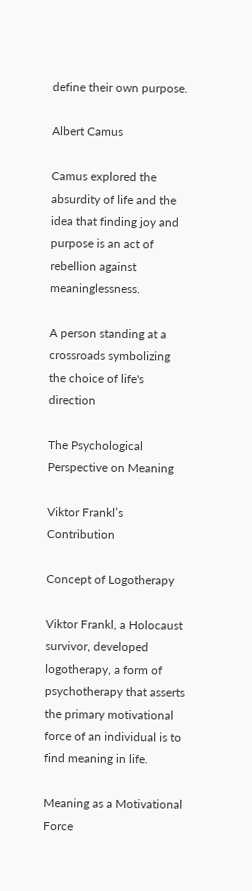define their own purpose.

Albert Camus

Camus explored the absurdity of life and the idea that finding joy and purpose is an act of rebellion against meaninglessness.

A person standing at a crossroads symbolizing the choice of life's direction

The Psychological Perspective on Meaning

Viktor Frankl’s Contribution

Concept of Logotherapy

Viktor Frankl, a Holocaust survivor, developed logotherapy, a form of psychotherapy that asserts the primary motivational force of an individual is to find meaning in life.

Meaning as a Motivational Force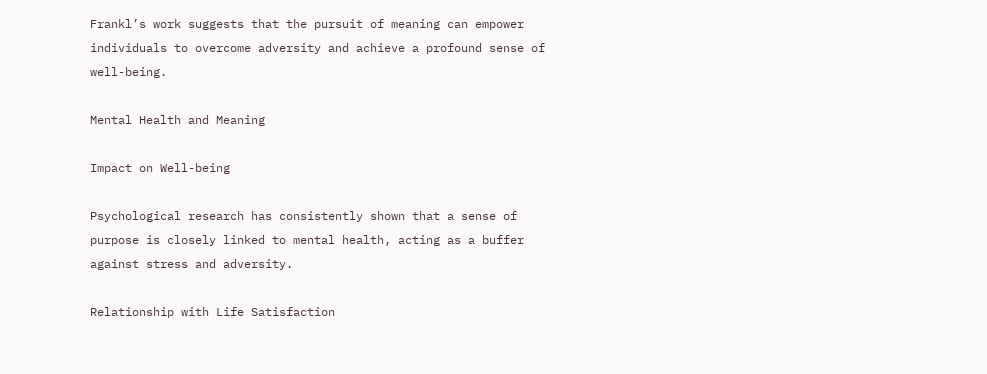Frankl’s work suggests that the pursuit of meaning can empower individuals to overcome adversity and achieve a profound sense of well-being.

Mental Health and Meaning

Impact on Well-being

Psychological research has consistently shown that a sense of purpose is closely linked to mental health, acting as a buffer against stress and adversity.

Relationship with Life Satisfaction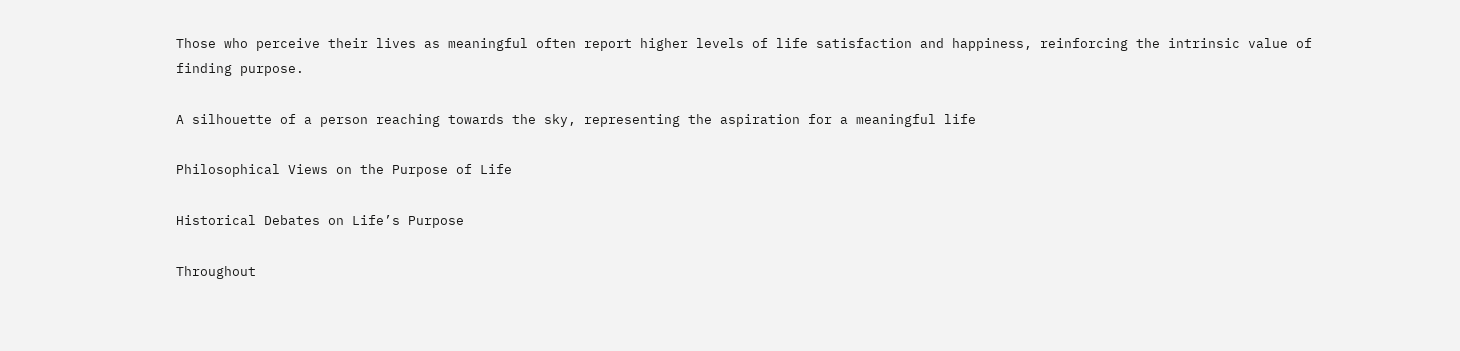Those who perceive their lives as meaningful often report higher levels of life satisfaction and happiness, reinforcing the intrinsic value of finding purpose.

A silhouette of a person reaching towards the sky, representing the aspiration for a meaningful life

Philosophical Views on the Purpose of Life

Historical Debates on Life’s Purpose

Throughout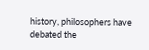history, philosophers have debated the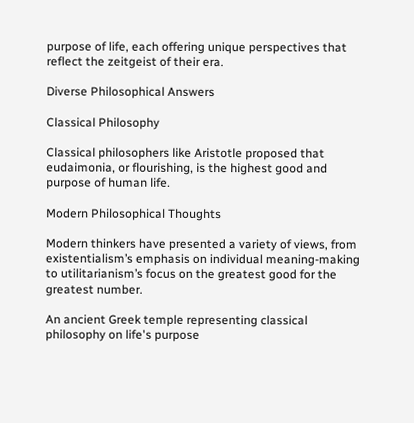purpose of life, each offering unique perspectives that reflect the zeitgeist of their era.

Diverse Philosophical Answers

Classical Philosophy

Classical philosophers like Aristotle proposed that eudaimonia, or flourishing, is the highest good and purpose of human life.

Modern Philosophical Thoughts

Modern thinkers have presented a variety of views, from existentialism’s emphasis on individual meaning-making to utilitarianism’s focus on the greatest good for the greatest number.

An ancient Greek temple representing classical philosophy on life's purpose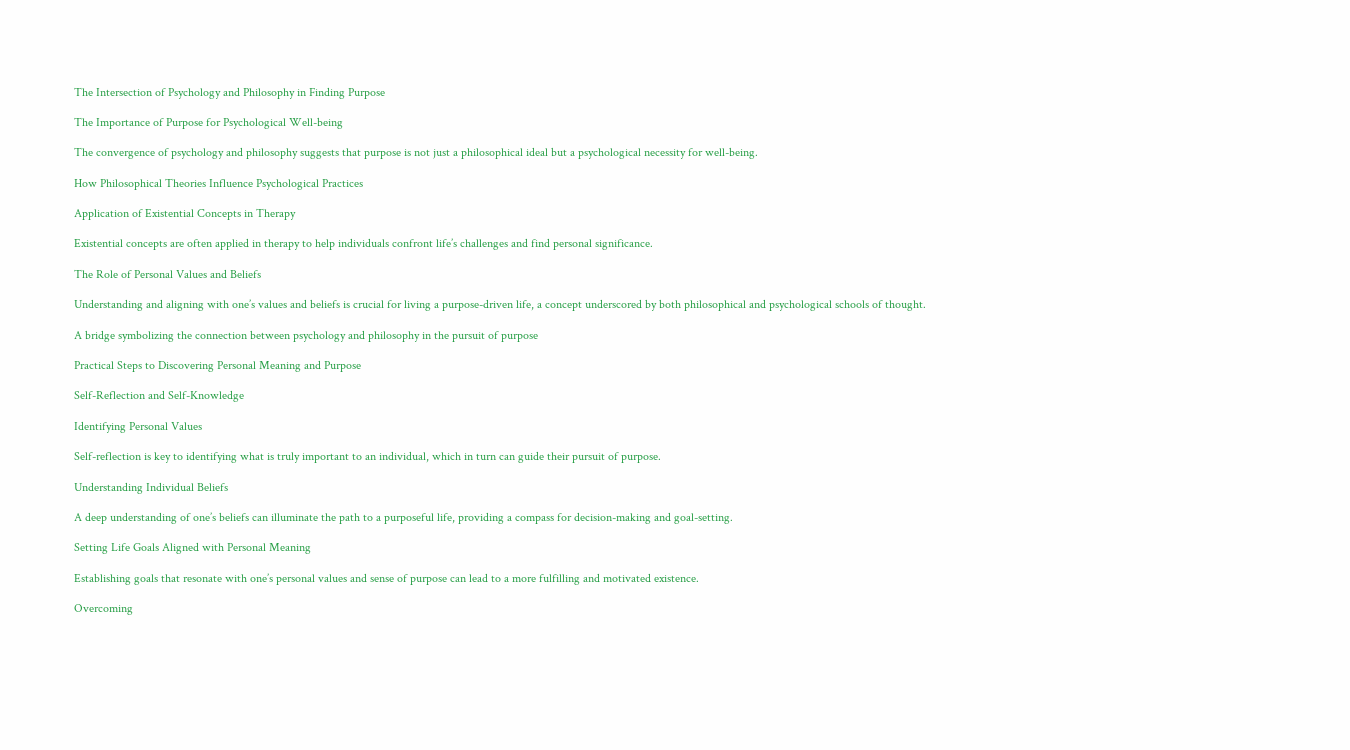The Intersection of Psychology and Philosophy in Finding Purpose

The Importance of Purpose for Psychological Well-being

The convergence of psychology and philosophy suggests that purpose is not just a philosophical ideal but a psychological necessity for well-being.

How Philosophical Theories Influence Psychological Practices

Application of Existential Concepts in Therapy

Existential concepts are often applied in therapy to help individuals confront life’s challenges and find personal significance.

The Role of Personal Values and Beliefs

Understanding and aligning with one’s values and beliefs is crucial for living a purpose-driven life, a concept underscored by both philosophical and psychological schools of thought.

A bridge symbolizing the connection between psychology and philosophy in the pursuit of purpose

Practical Steps to Discovering Personal Meaning and Purpose

Self-Reflection and Self-Knowledge

Identifying Personal Values

Self-reflection is key to identifying what is truly important to an individual, which in turn can guide their pursuit of purpose.

Understanding Individual Beliefs

A deep understanding of one’s beliefs can illuminate the path to a purposeful life, providing a compass for decision-making and goal-setting.

Setting Life Goals Aligned with Personal Meaning

Establishing goals that resonate with one’s personal values and sense of purpose can lead to a more fulfilling and motivated existence.

Overcoming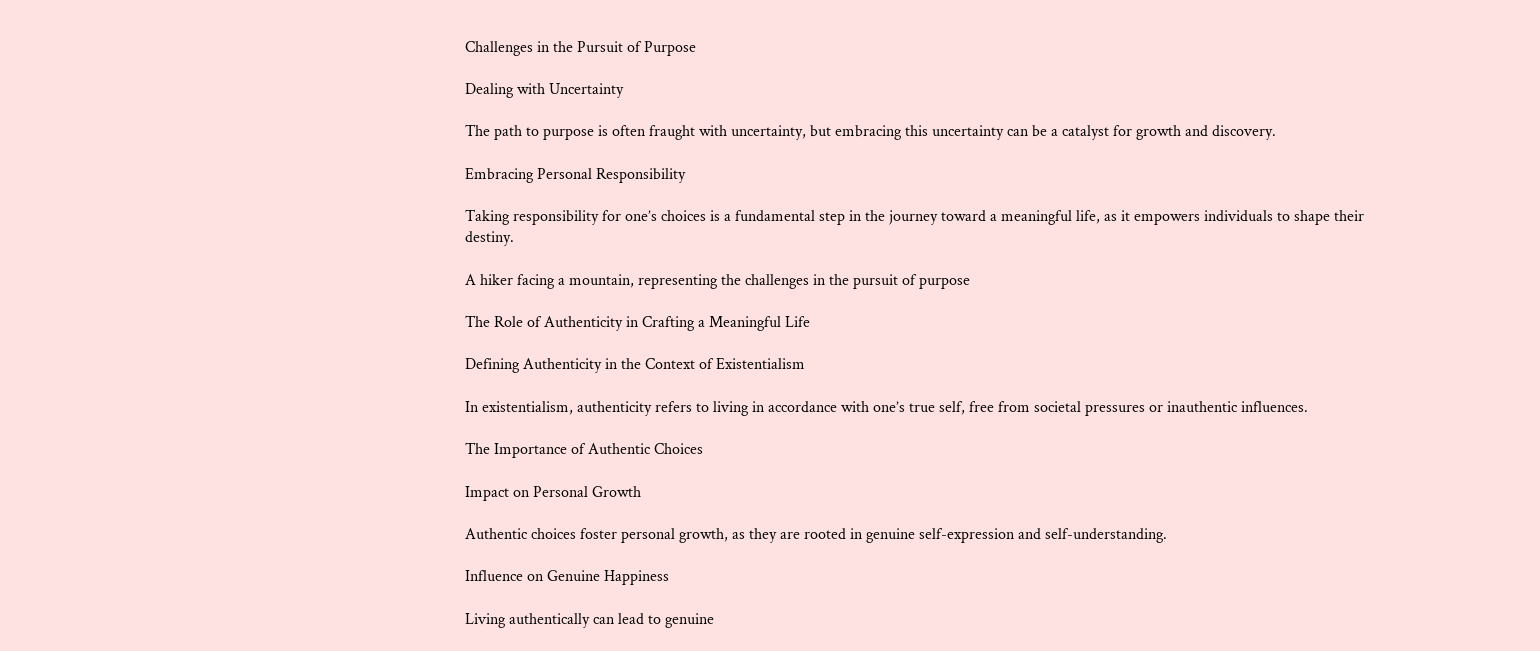Challenges in the Pursuit of Purpose

Dealing with Uncertainty

The path to purpose is often fraught with uncertainty, but embracing this uncertainty can be a catalyst for growth and discovery.

Embracing Personal Responsibility

Taking responsibility for one’s choices is a fundamental step in the journey toward a meaningful life, as it empowers individuals to shape their destiny.

A hiker facing a mountain, representing the challenges in the pursuit of purpose

The Role of Authenticity in Crafting a Meaningful Life

Defining Authenticity in the Context of Existentialism

In existentialism, authenticity refers to living in accordance with one’s true self, free from societal pressures or inauthentic influences.

The Importance of Authentic Choices

Impact on Personal Growth

Authentic choices foster personal growth, as they are rooted in genuine self-expression and self-understanding.

Influence on Genuine Happiness

Living authentically can lead to genuine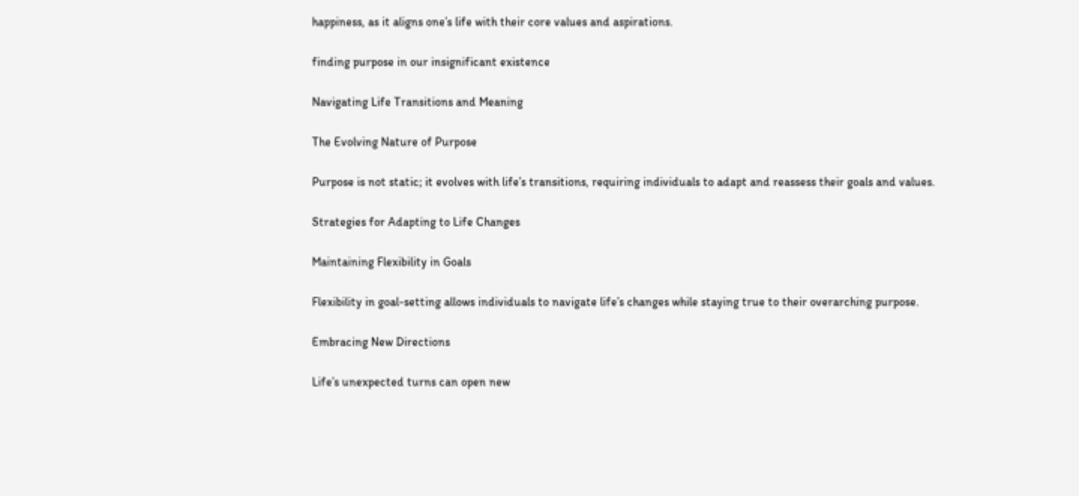happiness, as it aligns one’s life with their core values and aspirations.

finding purpose in our insignificant existence

Navigating Life Transitions and Meaning

The Evolving Nature of Purpose

Purpose is not static; it evolves with life’s transitions, requiring individuals to adapt and reassess their goals and values.

Strategies for Adapting to Life Changes

Maintaining Flexibility in Goals

Flexibility in goal-setting allows individuals to navigate life’s changes while staying true to their overarching purpose.

Embracing New Directions

Life’s unexpected turns can open new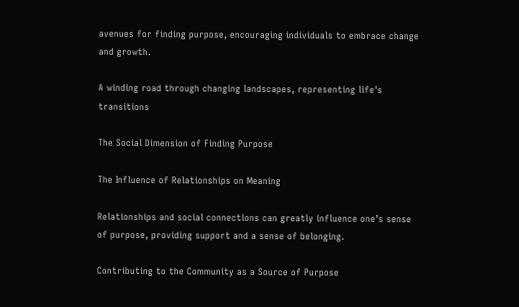avenues for finding purpose, encouraging individuals to embrace change and growth.

A winding road through changing landscapes, representing life's transitions

The Social Dimension of Finding Purpose

The Influence of Relationships on Meaning

Relationships and social connections can greatly influence one’s sense of purpose, providing support and a sense of belonging.

Contributing to the Community as a Source of Purpose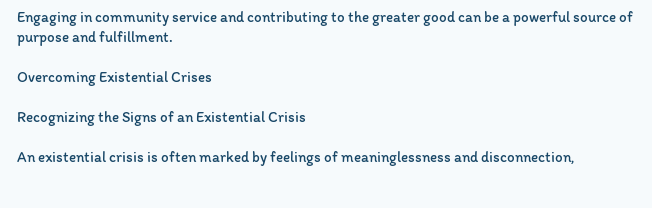Engaging in community service and contributing to the greater good can be a powerful source of purpose and fulfillment.

Overcoming Existential Crises

Recognizing the Signs of an Existential Crisis

An existential crisis is often marked by feelings of meaninglessness and disconnection,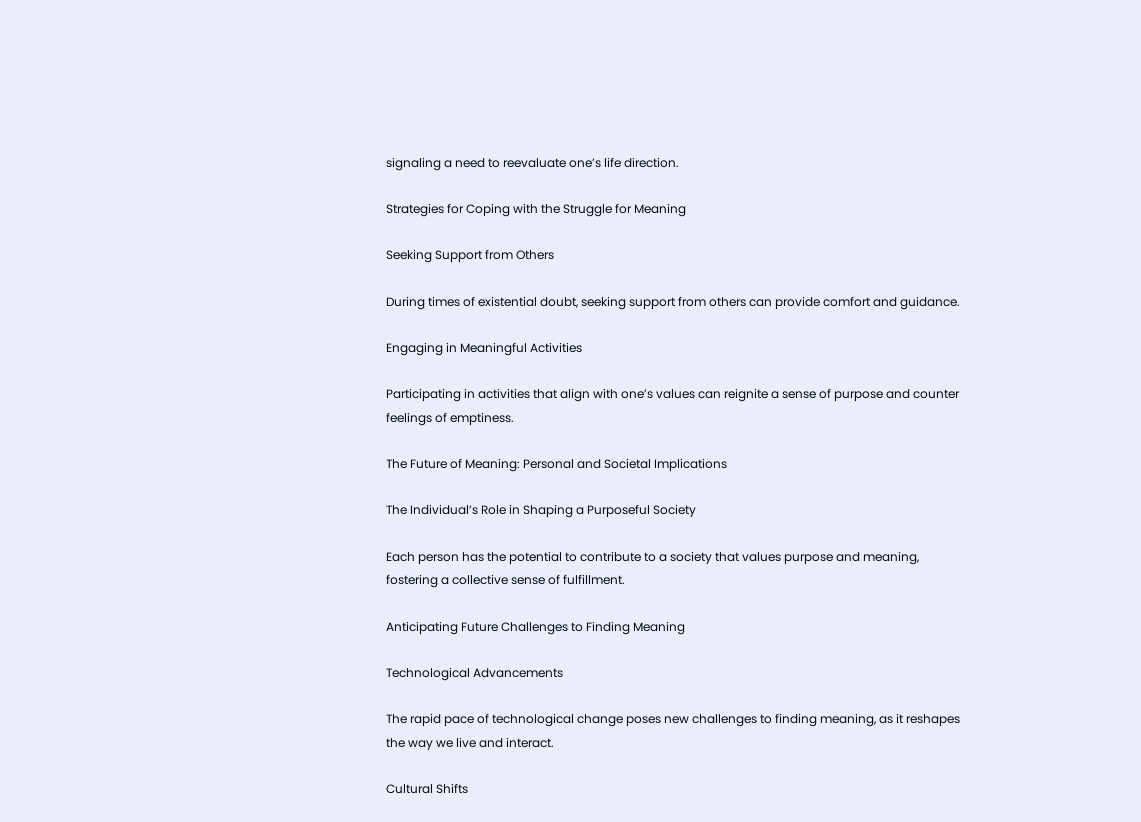signaling a need to reevaluate one’s life direction.

Strategies for Coping with the Struggle for Meaning

Seeking Support from Others

During times of existential doubt, seeking support from others can provide comfort and guidance.

Engaging in Meaningful Activities

Participating in activities that align with one’s values can reignite a sense of purpose and counter feelings of emptiness.

The Future of Meaning: Personal and Societal Implications

The Individual’s Role in Shaping a Purposeful Society

Each person has the potential to contribute to a society that values purpose and meaning, fostering a collective sense of fulfillment.

Anticipating Future Challenges to Finding Meaning

Technological Advancements

The rapid pace of technological change poses new challenges to finding meaning, as it reshapes the way we live and interact.

Cultural Shifts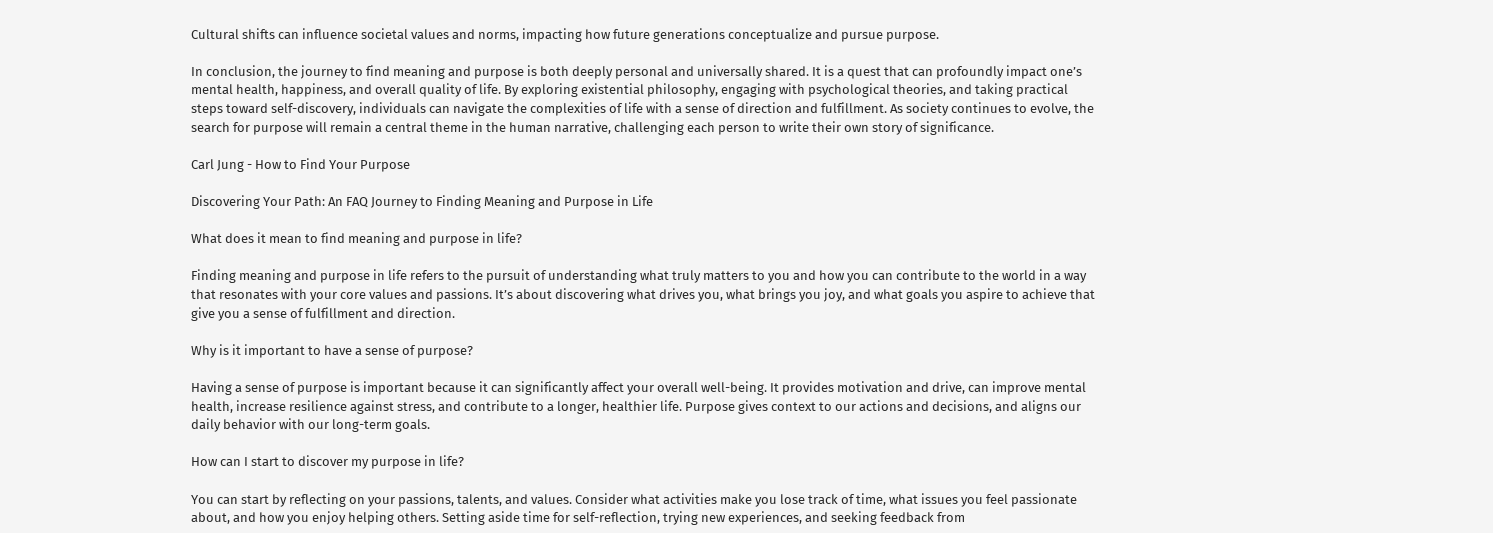Cultural shifts can influence societal values and norms, impacting how future generations conceptualize and pursue purpose.

In conclusion, the journey to find meaning and purpose is both deeply personal and universally shared. It is a quest that can profoundly impact one’s mental health, happiness, and overall quality of life. By exploring existential philosophy, engaging with psychological theories, and taking practical steps toward self-discovery, individuals can navigate the complexities of life with a sense of direction and fulfillment. As society continues to evolve, the search for purpose will remain a central theme in the human narrative, challenging each person to write their own story of significance.

Carl Jung - How to Find Your Purpose

Discovering Your Path: An FAQ Journey to Finding Meaning and Purpose in Life

What does it mean to find meaning and purpose in life?

Finding meaning and purpose in life refers to the pursuit of understanding what truly matters to you and how you can contribute to the world in a way that resonates with your core values and passions. It’s about discovering what drives you, what brings you joy, and what goals you aspire to achieve that give you a sense of fulfillment and direction.

Why is it important to have a sense of purpose?

Having a sense of purpose is important because it can significantly affect your overall well-being. It provides motivation and drive, can improve mental health, increase resilience against stress, and contribute to a longer, healthier life. Purpose gives context to our actions and decisions, and aligns our daily behavior with our long-term goals.

How can I start to discover my purpose in life?

You can start by reflecting on your passions, talents, and values. Consider what activities make you lose track of time, what issues you feel passionate about, and how you enjoy helping others. Setting aside time for self-reflection, trying new experiences, and seeking feedback from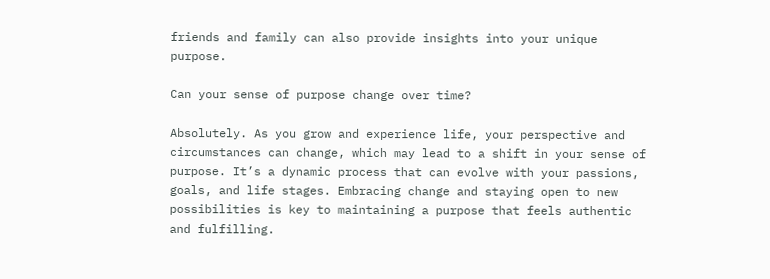friends and family can also provide insights into your unique purpose.

Can your sense of purpose change over time?

Absolutely. As you grow and experience life, your perspective and circumstances can change, which may lead to a shift in your sense of purpose. It’s a dynamic process that can evolve with your passions, goals, and life stages. Embracing change and staying open to new possibilities is key to maintaining a purpose that feels authentic and fulfilling.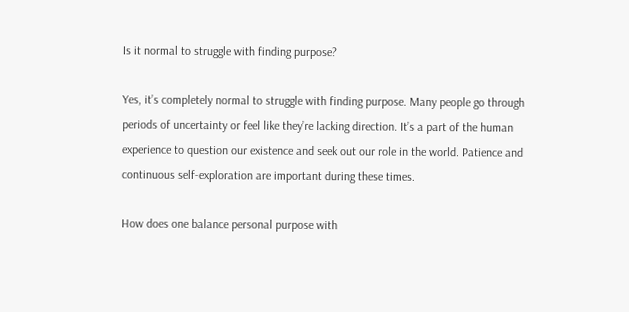Is it normal to struggle with finding purpose?

Yes, it’s completely normal to struggle with finding purpose. Many people go through periods of uncertainty or feel like they’re lacking direction. It’s a part of the human experience to question our existence and seek out our role in the world. Patience and continuous self-exploration are important during these times.

How does one balance personal purpose with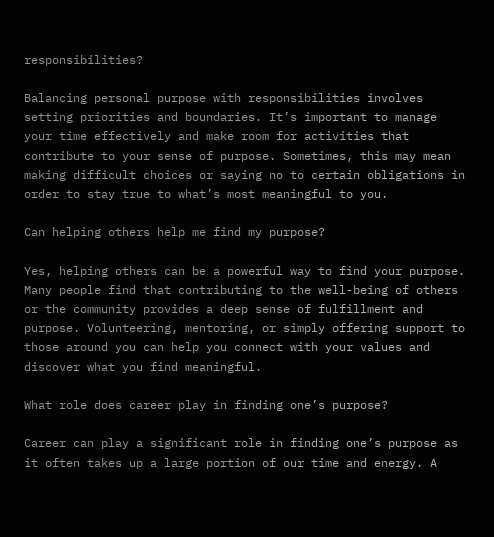responsibilities?

Balancing personal purpose with responsibilities involves setting priorities and boundaries. It’s important to manage your time effectively and make room for activities that contribute to your sense of purpose. Sometimes, this may mean making difficult choices or saying no to certain obligations in order to stay true to what’s most meaningful to you.

Can helping others help me find my purpose?

Yes, helping others can be a powerful way to find your purpose. Many people find that contributing to the well-being of others or the community provides a deep sense of fulfillment and purpose. Volunteering, mentoring, or simply offering support to those around you can help you connect with your values and discover what you find meaningful.

What role does career play in finding one’s purpose?

Career can play a significant role in finding one’s purpose as it often takes up a large portion of our time and energy. A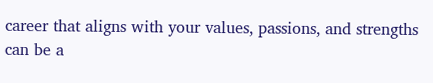career that aligns with your values, passions, and strengths can be a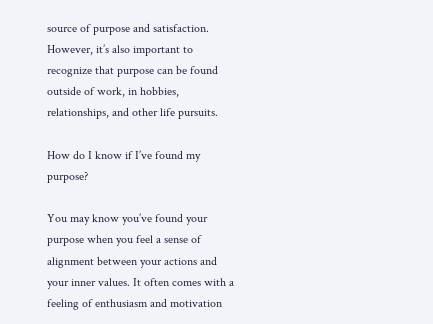source of purpose and satisfaction. However, it’s also important to recognize that purpose can be found outside of work, in hobbies, relationships, and other life pursuits.

How do I know if I’ve found my purpose?

You may know you’ve found your purpose when you feel a sense of alignment between your actions and your inner values. It often comes with a feeling of enthusiasm and motivation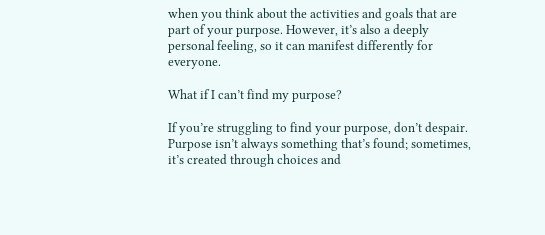when you think about the activities and goals that are part of your purpose. However, it’s also a deeply personal feeling, so it can manifest differently for everyone.

What if I can’t find my purpose?

If you’re struggling to find your purpose, don’t despair. Purpose isn’t always something that’s found; sometimes, it’s created through choices and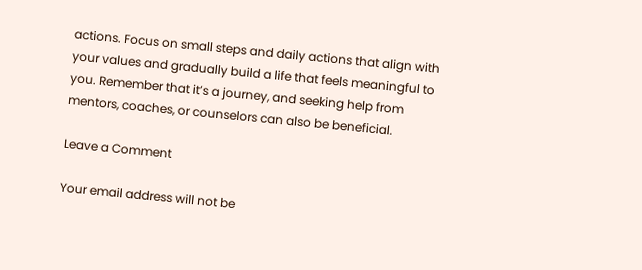actions. Focus on small steps and daily actions that align with your values and gradually build a life that feels meaningful to you. Remember that it’s a journey, and seeking help from mentors, coaches, or counselors can also be beneficial.

Leave a Comment

Your email address will not be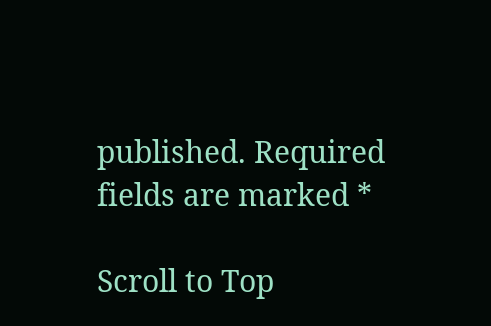published. Required fields are marked *

Scroll to Top